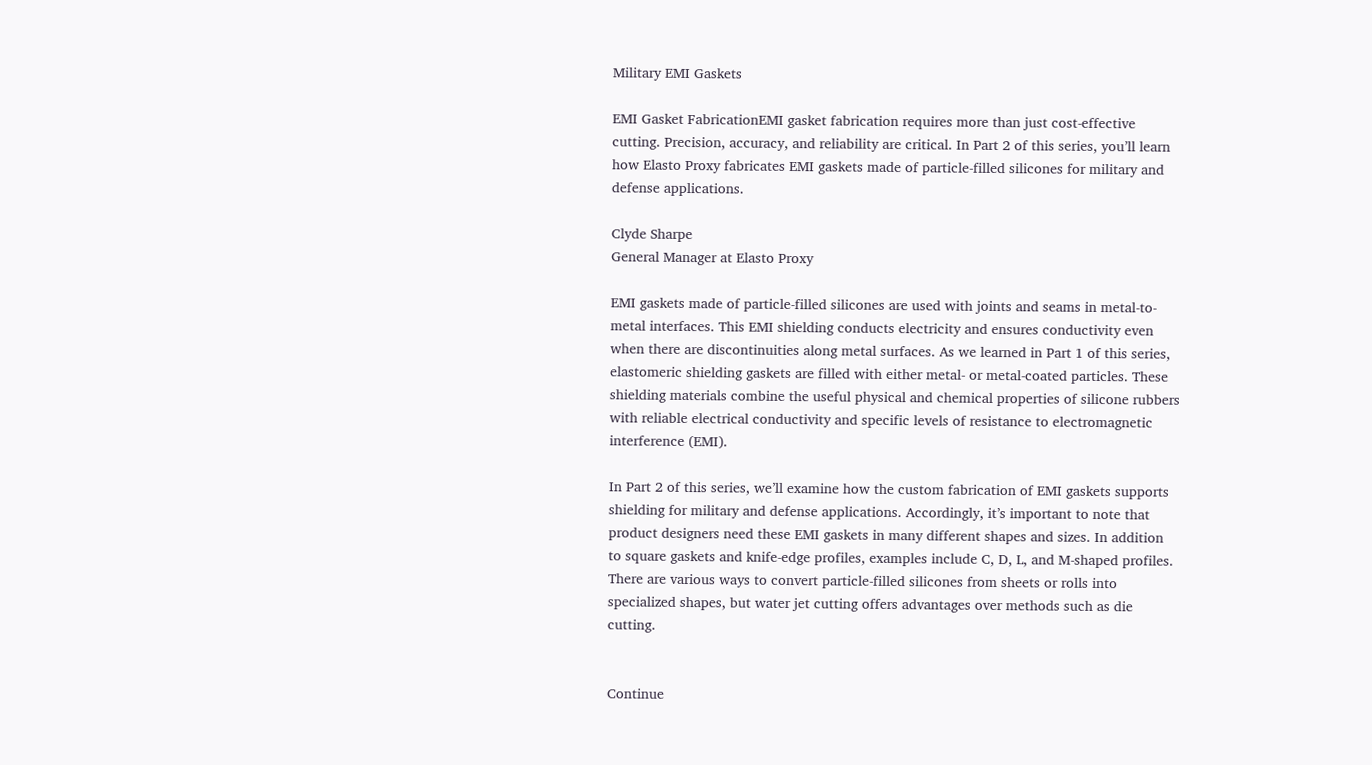Military EMI Gaskets

EMI Gasket FabricationEMI gasket fabrication requires more than just cost-effective cutting. Precision, accuracy, and reliability are critical. In Part 2 of this series, you’ll learn how Elasto Proxy fabricates EMI gaskets made of particle-filled silicones for military and defense applications.

Clyde Sharpe
General Manager at Elasto Proxy

EMI gaskets made of particle-filled silicones are used with joints and seams in metal-to-metal interfaces. This EMI shielding conducts electricity and ensures conductivity even when there are discontinuities along metal surfaces. As we learned in Part 1 of this series, elastomeric shielding gaskets are filled with either metal- or metal-coated particles. These shielding materials combine the useful physical and chemical properties of silicone rubbers with reliable electrical conductivity and specific levels of resistance to electromagnetic interference (EMI).

In Part 2 of this series, we’ll examine how the custom fabrication of EMI gaskets supports shielding for military and defense applications. Accordingly, it’s important to note that product designers need these EMI gaskets in many different shapes and sizes. In addition to square gaskets and knife-edge profiles, examples include C, D, L, and M-shaped profiles. There are various ways to convert particle-filled silicones from sheets or rolls into specialized shapes, but water jet cutting offers advantages over methods such as die cutting.


Continue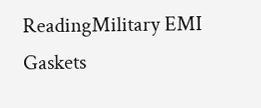ReadingMilitary EMI Gaskets